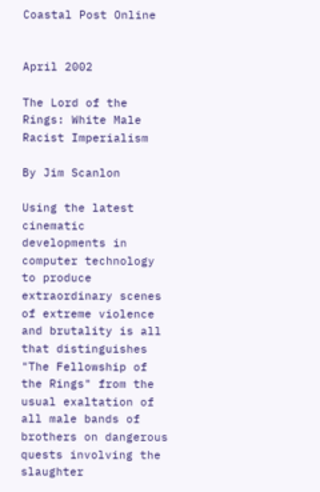Coastal Post Online


April 2002

The Lord of the Rings: White Male Racist Imperialism

By Jim Scanlon

Using the latest cinematic developments in computer technology to produce extraordinary scenes of extreme violence and brutality is all that distinguishes "The Fellowship of the Rings" from the usual exaltation of all male bands of brothers on dangerous quests involving the slaughter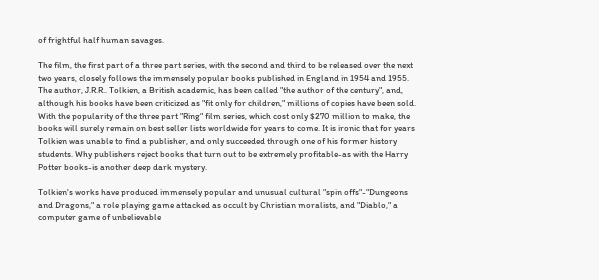of frightful half human savages.

The film, the first part of a three part series, with the second and third to be released over the next two years, closely follows the immensely popular books published in England in 1954 and 1955. The author, J.R.R.. Tolkien, a British academic, has been called "the author of the century", and, although his books have been criticized as "fit only for children," millions of copies have been sold. With the popularity of the three part "Ring" film series, which cost only $270 million to make, the books will surely remain on best seller lists worldwide for years to come. It is ironic that for years Tolkien was unable to find a publisher, and only succeeded through one of his former history students. Why publishers reject books that turn out to be extremely profitable-as with the Harry Potter books-is another deep dark mystery.

Tolkien's works have produced immensely popular and unusual cultural "spin offs"-"Dungeons and Dragons," a role playing game attacked as occult by Christian moralists, and "Diablo," a computer game of unbelievable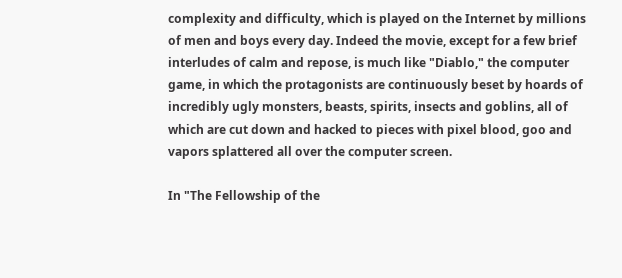complexity and difficulty, which is played on the Internet by millions of men and boys every day. Indeed the movie, except for a few brief interludes of calm and repose, is much like "Diablo," the computer game, in which the protagonists are continuously beset by hoards of incredibly ugly monsters, beasts, spirits, insects and goblins, all of which are cut down and hacked to pieces with pixel blood, goo and vapors splattered all over the computer screen.

In "The Fellowship of the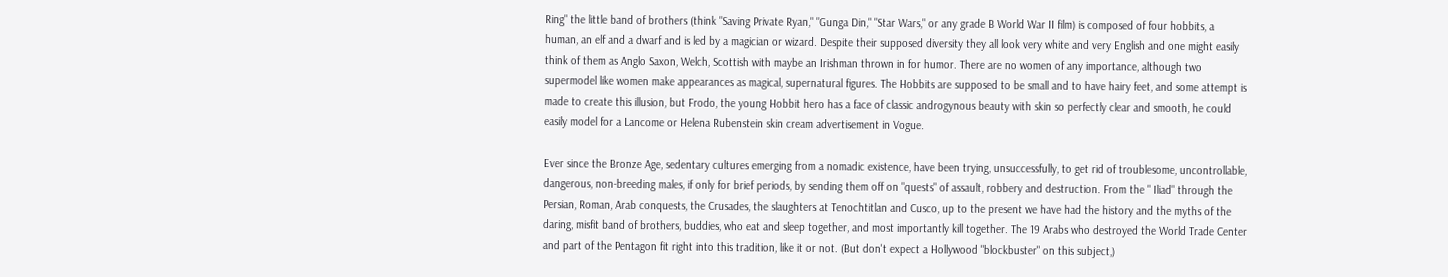Ring" the little band of brothers (think "Saving Private Ryan," "Gunga Din," "Star Wars," or any grade B World War II film) is composed of four hobbits, a human, an elf and a dwarf and is led by a magician or wizard. Despite their supposed diversity they all look very white and very English and one might easily think of them as Anglo Saxon, Welch, Scottish with maybe an Irishman thrown in for humor. There are no women of any importance, although two supermodel like women make appearances as magical, supernatural figures. The Hobbits are supposed to be small and to have hairy feet, and some attempt is made to create this illusion, but Frodo, the young Hobbit hero has a face of classic androgynous beauty with skin so perfectly clear and smooth, he could easily model for a Lancome or Helena Rubenstein skin cream advertisement in Vogue.

Ever since the Bronze Age, sedentary cultures emerging from a nomadic existence, have been trying, unsuccessfully, to get rid of troublesome, uncontrollable, dangerous, non-breeding males, if only for brief periods, by sending them off on "quests" of assault, robbery and destruction. From the " Iliad" through the Persian, Roman, Arab conquests, the Crusades, the slaughters at Tenochtitlan and Cusco, up to the present we have had the history and the myths of the daring, misfit band of brothers, buddies, who eat and sleep together, and most importantly kill together. The 19 Arabs who destroyed the World Trade Center and part of the Pentagon fit right into this tradition, like it or not. (But don't expect a Hollywood "blockbuster" on this subject,)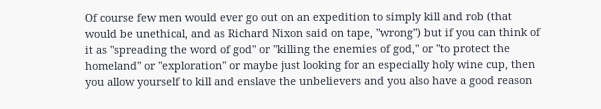Of course few men would ever go out on an expedition to simply kill and rob (that would be unethical, and as Richard Nixon said on tape, "wrong") but if you can think of it as "spreading the word of god" or "killing the enemies of god," or "to protect the homeland" or "exploration" or maybe just looking for an especially holy wine cup, then you allow yourself to kill and enslave the unbelievers and you also have a good reason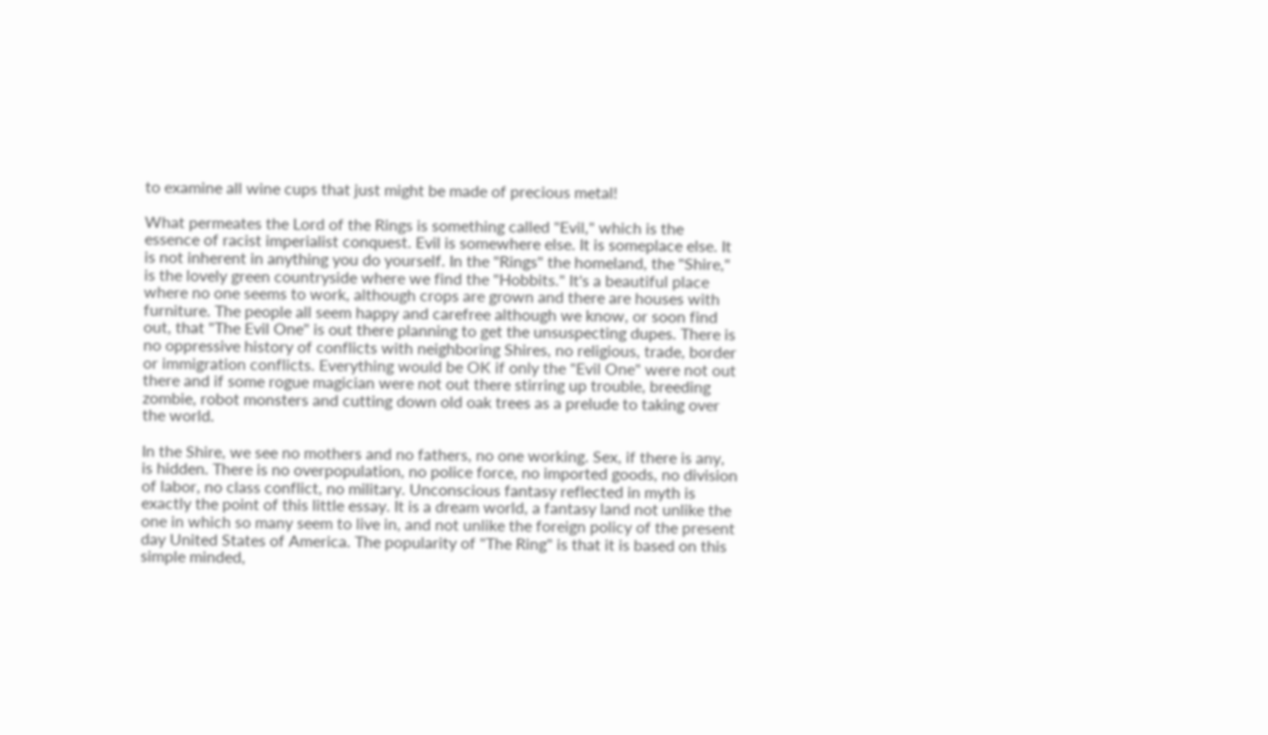to examine all wine cups that just might be made of precious metal!

What permeates the Lord of the Rings is something called "Evil," which is the essence of racist imperialist conquest. Evil is somewhere else. It is someplace else. It is not inherent in anything you do yourself. In the "Rings" the homeland, the "Shire," is the lovely green countryside where we find the "Hobbits." It's a beautiful place where no one seems to work, although crops are grown and there are houses with furniture. The people all seem happy and carefree although we know, or soon find out, that "The Evil One" is out there planning to get the unsuspecting dupes. There is no oppressive history of conflicts with neighboring Shires, no religious, trade, border or immigration conflicts. Everything would be OK if only the "Evil One" were not out there and if some rogue magician were not out there stirring up trouble, breeding zombie, robot monsters and cutting down old oak trees as a prelude to taking over the world.

In the Shire, we see no mothers and no fathers, no one working. Sex, if there is any, is hidden. There is no overpopulation, no police force, no imported goods, no division of labor, no class conflict, no military. Unconscious fantasy reflected in myth is exactly the point of this little essay. It is a dream world, a fantasy land not unlike the one in which so many seem to live in, and not unlike the foreign policy of the present day United States of America. The popularity of "The Ring" is that it is based on this simple minded,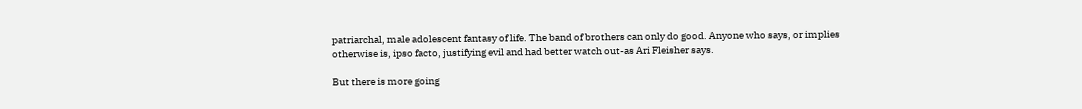patriarchal, male adolescent fantasy of life. The band of brothers can only do good. Anyone who says, or implies otherwise is, ipso facto, justifying evil and had better watch out-as Ari Fleisher says.

But there is more going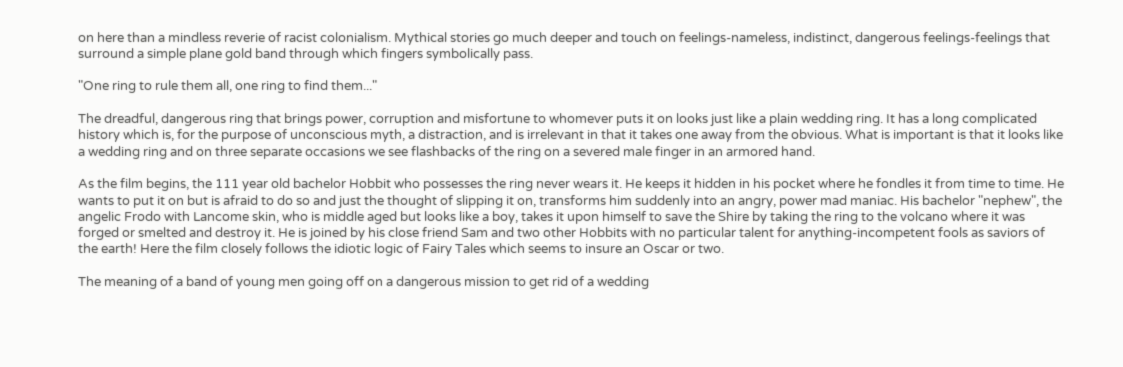on here than a mindless reverie of racist colonialism. Mythical stories go much deeper and touch on feelings-nameless, indistinct, dangerous feelings-feelings that surround a simple plane gold band through which fingers symbolically pass.

"One ring to rule them all, one ring to find them..."

The dreadful, dangerous ring that brings power, corruption and misfortune to whomever puts it on looks just like a plain wedding ring. It has a long complicated history which is, for the purpose of unconscious myth, a distraction, and is irrelevant in that it takes one away from the obvious. What is important is that it looks like a wedding ring and on three separate occasions we see flashbacks of the ring on a severed male finger in an armored hand.

As the film begins, the 111 year old bachelor Hobbit who possesses the ring never wears it. He keeps it hidden in his pocket where he fondles it from time to time. He wants to put it on but is afraid to do so and just the thought of slipping it on, transforms him suddenly into an angry, power mad maniac. His bachelor "nephew", the angelic Frodo with Lancome skin, who is middle aged but looks like a boy, takes it upon himself to save the Shire by taking the ring to the volcano where it was forged or smelted and destroy it. He is joined by his close friend Sam and two other Hobbits with no particular talent for anything-incompetent fools as saviors of the earth! Here the film closely follows the idiotic logic of Fairy Tales which seems to insure an Oscar or two.

The meaning of a band of young men going off on a dangerous mission to get rid of a wedding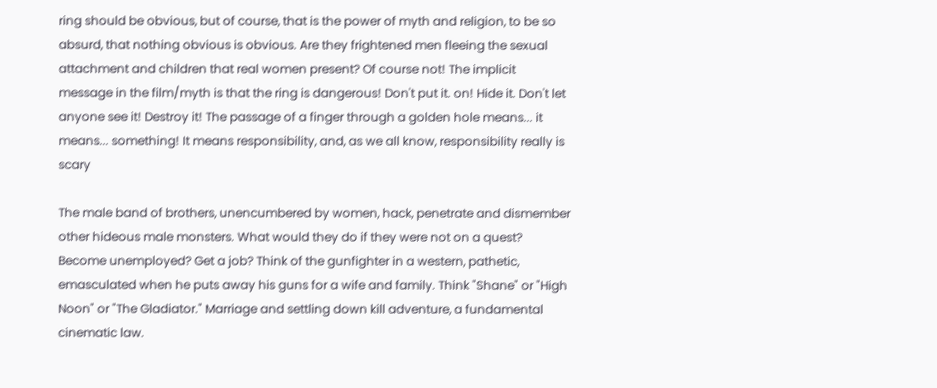ring should be obvious, but of course, that is the power of myth and religion, to be so absurd, that nothing obvious is obvious. Are they frightened men fleeing the sexual attachment and children that real women present? Of course not! The implicit message in the film/myth is that the ring is dangerous! Don't put it. on! Hide it. Don't let anyone see it! Destroy it! The passage of a finger through a golden hole means... it means... something! It means responsibility, and, as we all know, responsibility really is scary

The male band of brothers, unencumbered by women, hack, penetrate and dismember other hideous male monsters. What would they do if they were not on a quest? Become unemployed? Get a job? Think of the gunfighter in a western, pathetic, emasculated when he puts away his guns for a wife and family. Think "Shane" or "High Noon" or "The Gladiator." Marriage and settling down kill adventure, a fundamental cinematic law.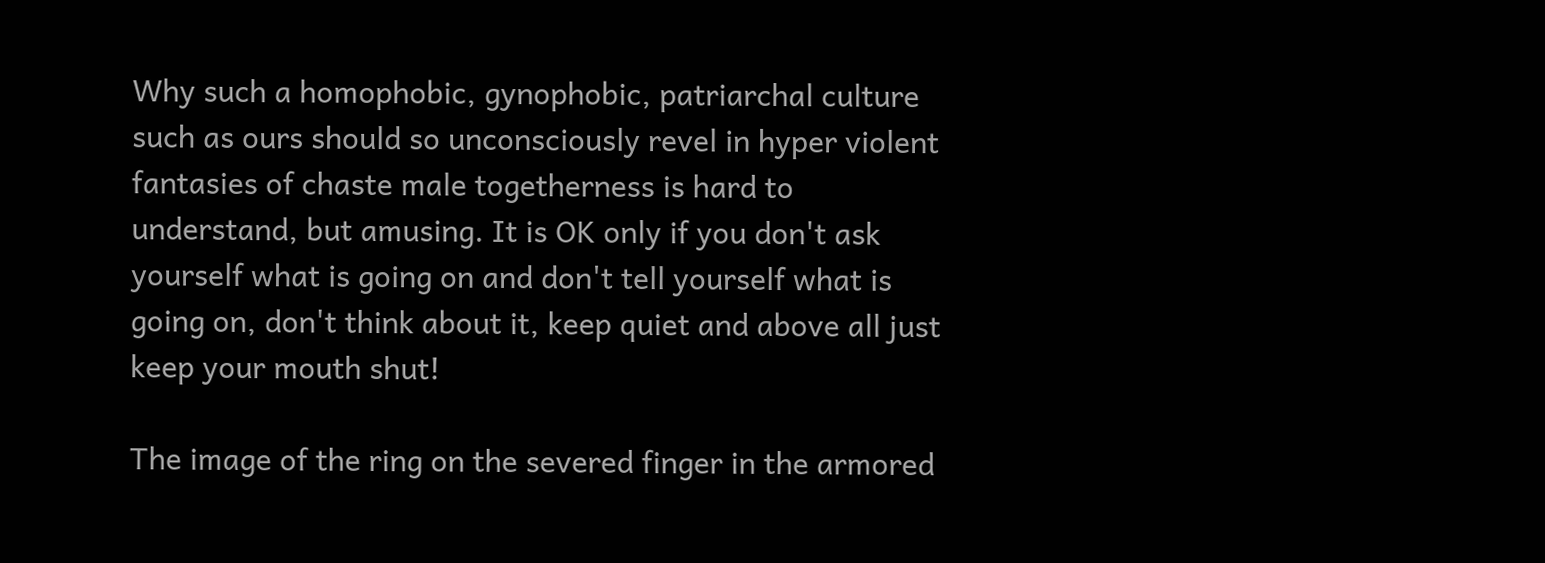Why such a homophobic, gynophobic, patriarchal culture such as ours should so unconsciously revel in hyper violent fantasies of chaste male togetherness is hard to understand, but amusing. It is OK only if you don't ask yourself what is going on and don't tell yourself what is going on, don't think about it, keep quiet and above all just keep your mouth shut!

The image of the ring on the severed finger in the armored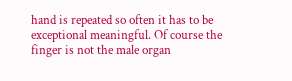hand is repeated so often it has to be exceptional meaningful. Of course the finger is not the male organ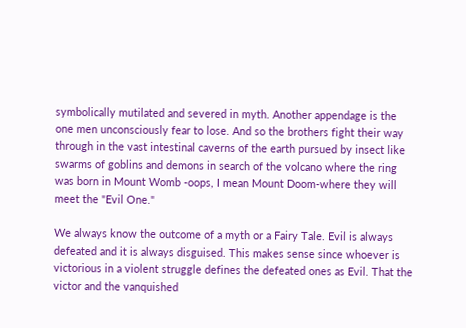symbolically mutilated and severed in myth. Another appendage is the one men unconsciously fear to lose. And so the brothers fight their way through in the vast intestinal caverns of the earth pursued by insect like swarms of goblins and demons in search of the volcano where the ring was born in Mount Womb -oops, I mean Mount Doom-where they will meet the "Evil One."

We always know the outcome of a myth or a Fairy Tale. Evil is always defeated and it is always disguised. This makes sense since whoever is victorious in a violent struggle defines the defeated ones as Evil. That the victor and the vanquished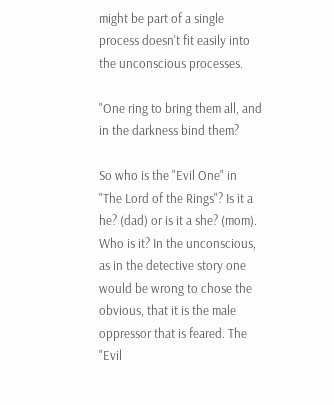might be part of a single process doesn't fit easily into the unconscious processes.

"One ring to bring them all, and in the darkness bind them?

So who is the "Evil One" in "The Lord of the Rings"? Is it a he? (dad) or is it a she? (mom). Who is it? In the unconscious, as in the detective story one would be wrong to chose the obvious, that it is the male oppressor that is feared. The "Evil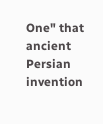One" that ancient Persian invention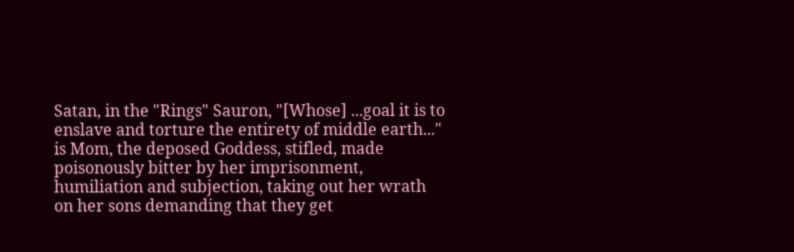Satan, in the "Rings" Sauron, "[Whose] ...goal it is to enslave and torture the entirety of middle earth..." is Mom, the deposed Goddess, stifled, made poisonously bitter by her imprisonment, humiliation and subjection, taking out her wrath on her sons demanding that they get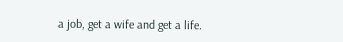a job, get a wife and get a life.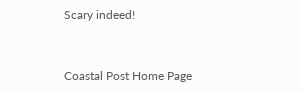Scary indeed!


Coastal Post Home Page